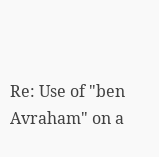Re: Use of "ben Avraham" on a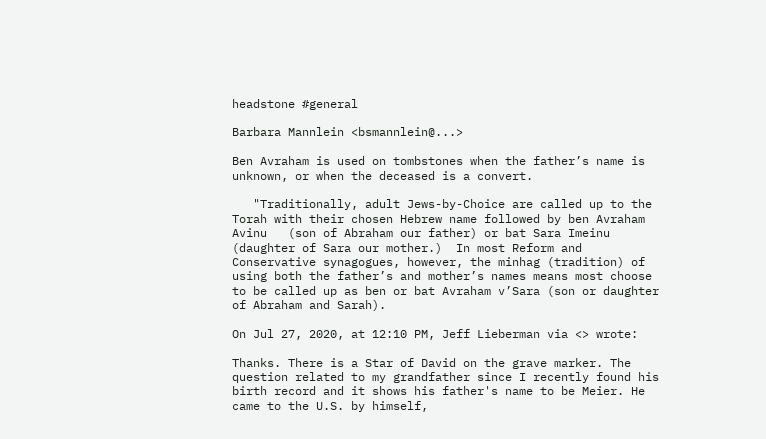headstone #general

Barbara Mannlein <bsmannlein@...>

Ben Avraham is used on tombstones when the father’s name is unknown, or when the deceased is a convert.

   "Traditionally, adult Jews-by-Choice are called up to the Torah with their chosen Hebrew name followed by ben Avraham Avinu   (son of Abraham our father) or bat Sara Imeinu (daughter of Sara our mother.)  In most Reform and Conservative synagogues, however, the minhag (tradition) of using both the father’s and mother’s names means most choose to be called up as ben or bat Avraham v’Sara (son or daughter of Abraham and Sarah).

On Jul 27, 2020, at 12:10 PM, Jeff Lieberman via <> wrote:

Thanks. There is a Star of David on the grave marker. The question related to my grandfather since I recently found his birth record and it shows his father's name to be Meier. He came to the U.S. by himself,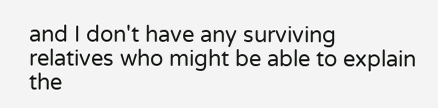and I don't have any surviving relatives who might be able to explain the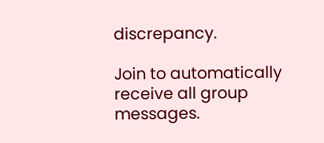discrepancy.

Join to automatically receive all group messages.